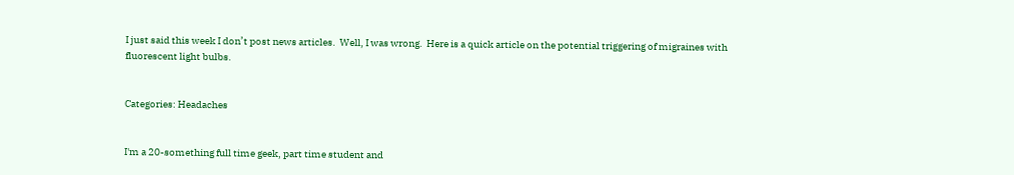I just said this week I don’t post news articles.  Well, I was wrong.  Here is a quick article on the potential triggering of migraines with fluorescent light bulbs.


Categories: Headaches


I'm a 20-something full time geek, part time student and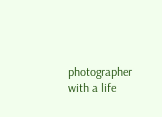photographer with a life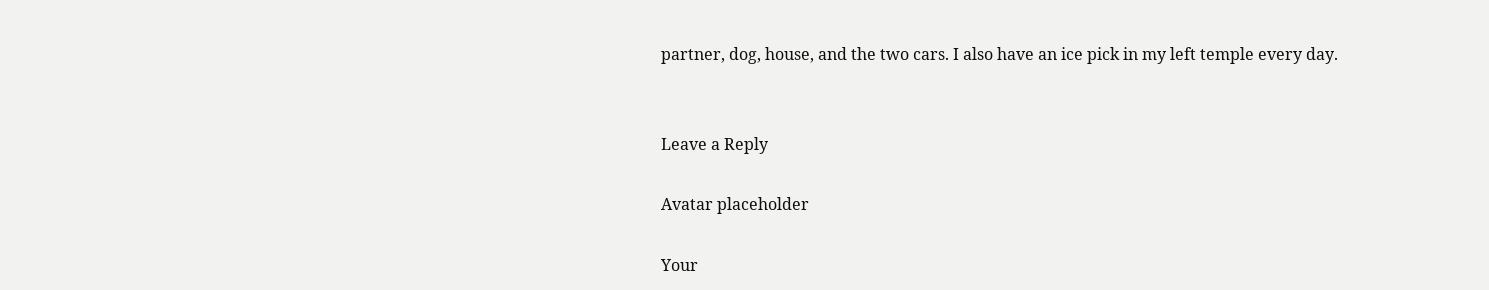partner, dog, house, and the two cars. I also have an ice pick in my left temple every day.


Leave a Reply

Avatar placeholder

Your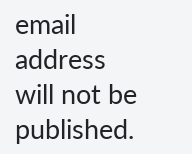email address will not be published.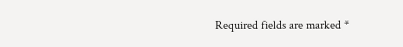Required fields are marked *